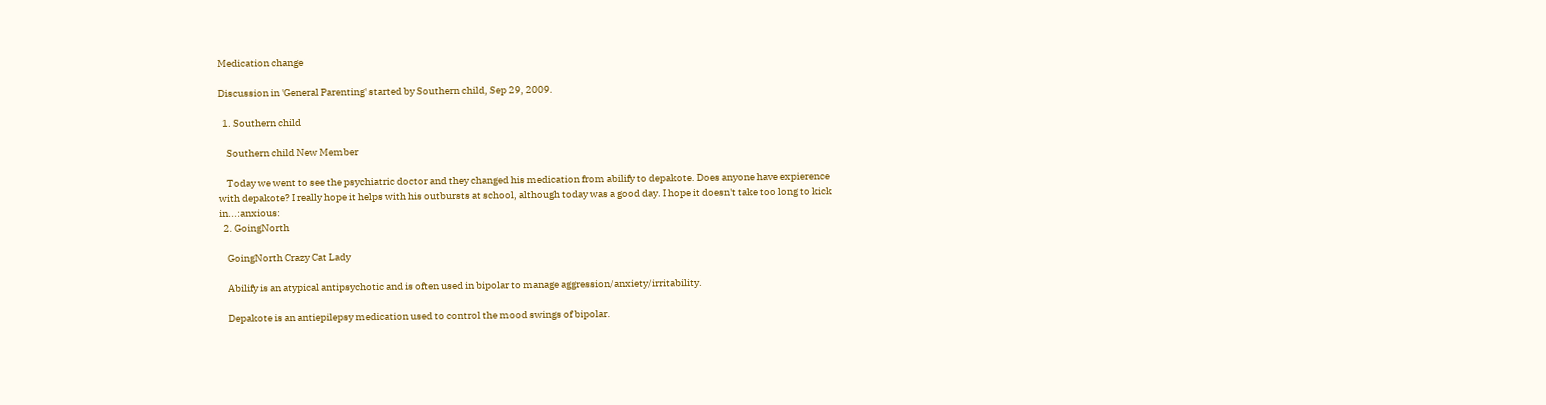Medication change

Discussion in 'General Parenting' started by Southern child, Sep 29, 2009.

  1. Southern child

    Southern child New Member

    Today we went to see the psychiatric doctor and they changed his medication from abilify to depakote. Does anyone have expierence with depakote? I really hope it helps with his outbursts at school, although today was a good day. I hope it doesn't take too long to kick in...:anxious:
  2. GoingNorth

    GoingNorth Crazy Cat Lady

    Abilify is an atypical antipsychotic and is often used in bipolar to manage aggression/anxiety/irritability.

    Depakote is an antiepilepsy medication used to control the mood swings of bipolar.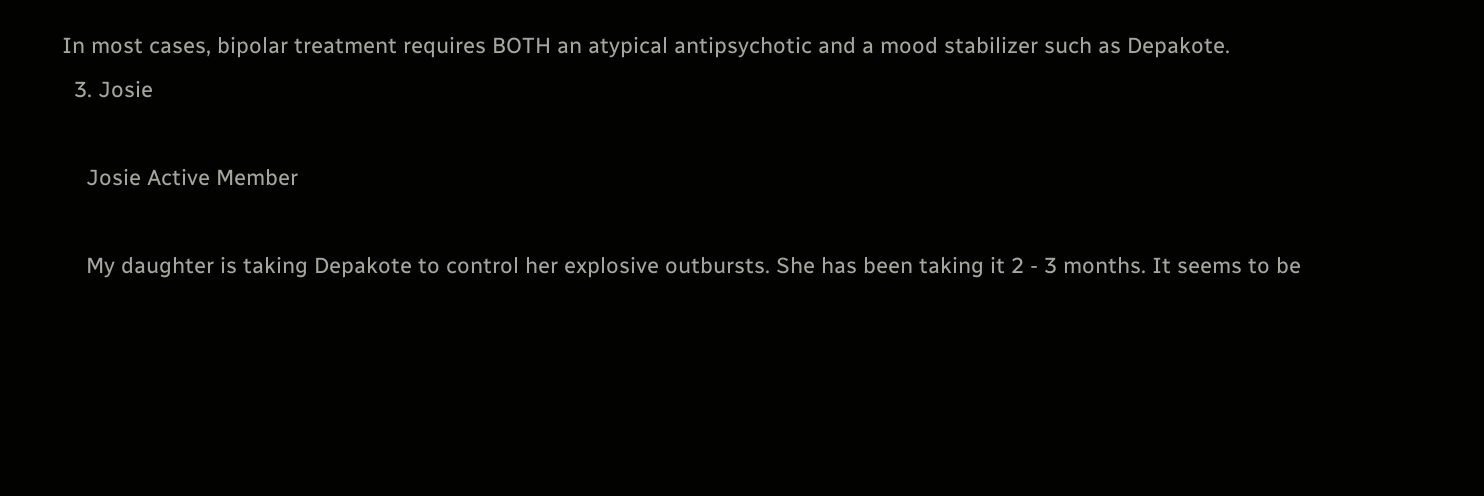In most cases, bipolar treatment requires BOTH an atypical antipsychotic and a mood stabilizer such as Depakote.
  3. Josie

    Josie Active Member

    My daughter is taking Depakote to control her explosive outbursts. She has been taking it 2 - 3 months. It seems to be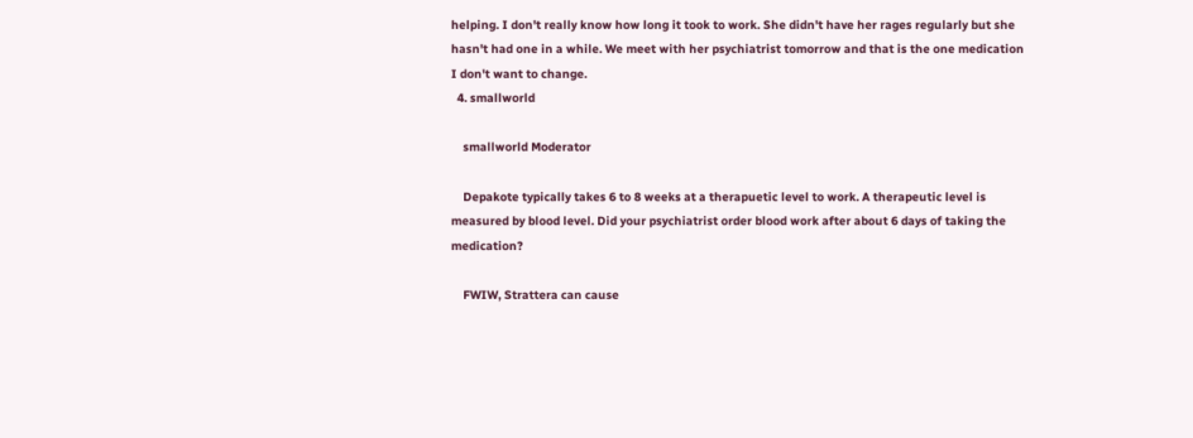helping. I don't really know how long it took to work. She didn't have her rages regularly but she hasn't had one in a while. We meet with her psychiatrist tomorrow and that is the one medication I don't want to change.
  4. smallworld

    smallworld Moderator

    Depakote typically takes 6 to 8 weeks at a therapuetic level to work. A therapeutic level is measured by blood level. Did your psychiatrist order blood work after about 6 days of taking the medication?

    FWIW, Strattera can cause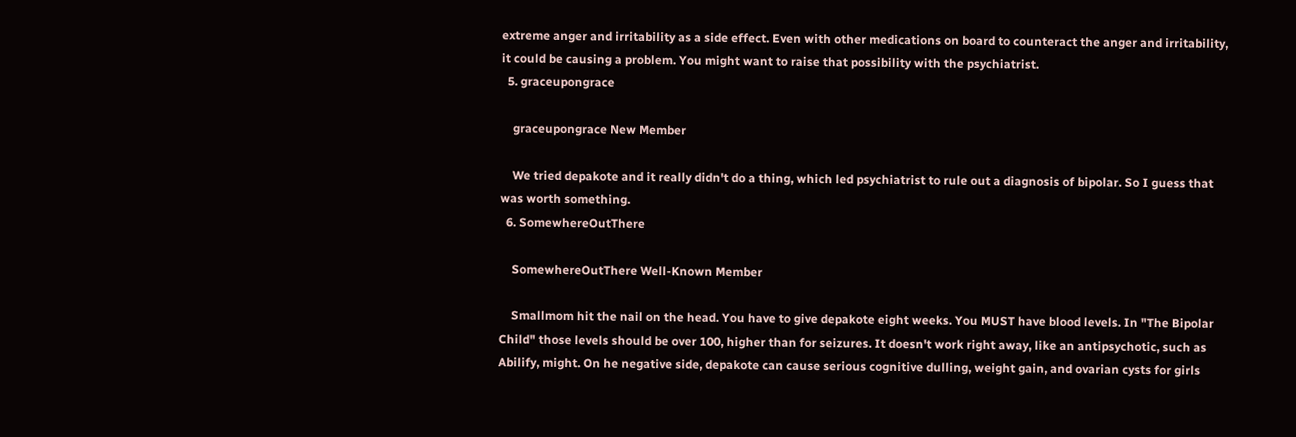extreme anger and irritability as a side effect. Even with other medications on board to counteract the anger and irritability, it could be causing a problem. You might want to raise that possibility with the psychiatrist.
  5. graceupongrace

    graceupongrace New Member

    We tried depakote and it really didn't do a thing, which led psychiatrist to rule out a diagnosis of bipolar. So I guess that was worth something.
  6. SomewhereOutThere

    SomewhereOutThere Well-Known Member

    Smallmom hit the nail on the head. You have to give depakote eight weeks. You MUST have blood levels. In "The Bipolar Child" those levels should be over 100, higher than for seizures. It doesn't work right away, like an antipsychotic, such as Abilify, might. On he negative side, depakote can cause serious cognitive dulling, weight gain, and ovarian cysts for girls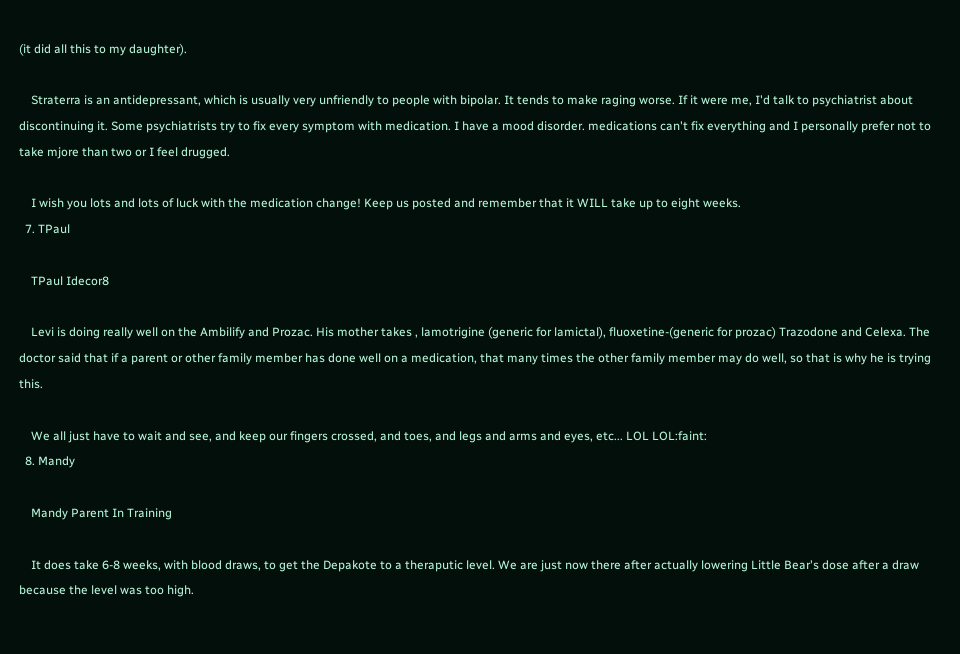(it did all this to my daughter).

    Straterra is an antidepressant, which is usually very unfriendly to people with bipolar. It tends to make raging worse. If it were me, I'd talk to psychiatrist about discontinuing it. Some psychiatrists try to fix every symptom with medication. I have a mood disorder. medications can't fix everything and I personally prefer not to take mjore than two or I feel drugged.

    I wish you lots and lots of luck with the medication change! Keep us posted and remember that it WILL take up to eight weeks.
  7. TPaul

    TPaul Idecor8

    Levi is doing really well on the Ambilify and Prozac. His mother takes , lamotrigine (generic for lamictal), fluoxetine-(generic for prozac) Trazodone and Celexa. The doctor said that if a parent or other family member has done well on a medication, that many times the other family member may do well, so that is why he is trying this.

    We all just have to wait and see, and keep our fingers crossed, and toes, and legs and arms and eyes, etc... LOL LOL:faint:
  8. Mandy

    Mandy Parent In Training

    It does take 6-8 weeks, with blood draws, to get the Depakote to a theraputic level. We are just now there after actually lowering Little Bear's dose after a draw because the level was too high.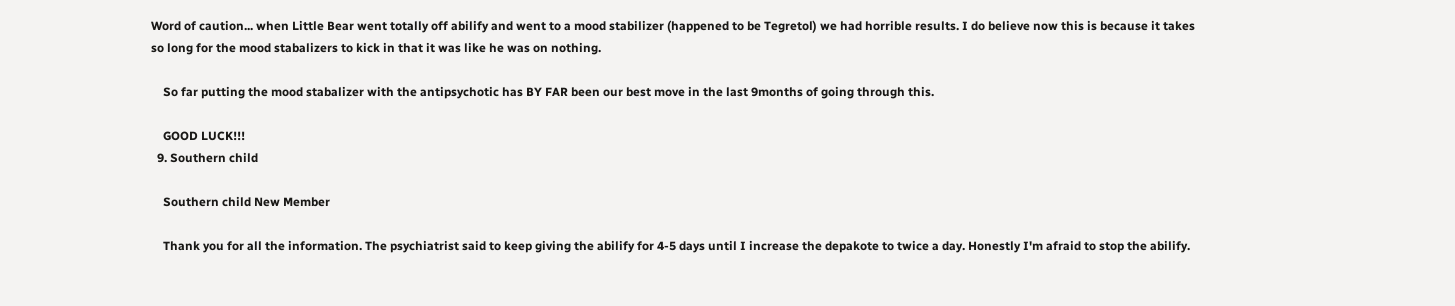Word of caution... when Little Bear went totally off abilify and went to a mood stabilizer (happened to be Tegretol) we had horrible results. I do believe now this is because it takes so long for the mood stabalizers to kick in that it was like he was on nothing.

    So far putting the mood stabalizer with the antipsychotic has BY FAR been our best move in the last 9months of going through this.

    GOOD LUCK!!!
  9. Southern child

    Southern child New Member

    Thank you for all the information. The psychiatrist said to keep giving the abilify for 4-5 days until I increase the depakote to twice a day. Honestly I'm afraid to stop the abilify.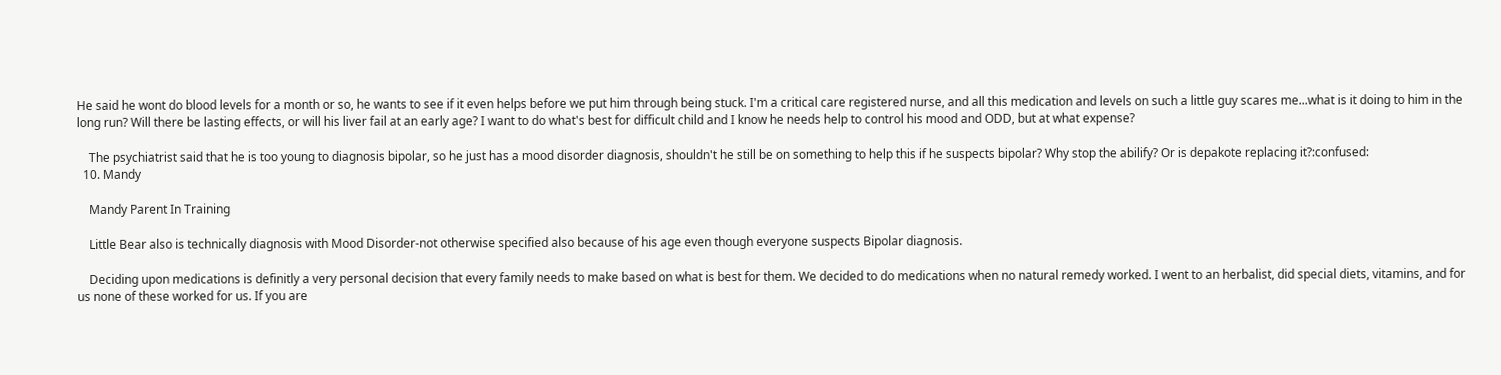He said he wont do blood levels for a month or so, he wants to see if it even helps before we put him through being stuck. I'm a critical care registered nurse, and all this medication and levels on such a little guy scares me...what is it doing to him in the long run? Will there be lasting effects, or will his liver fail at an early age? I want to do what's best for difficult child and I know he needs help to control his mood and ODD, but at what expense?

    The psychiatrist said that he is too young to diagnosis bipolar, so he just has a mood disorder diagnosis, shouldn't he still be on something to help this if he suspects bipolar? Why stop the abilify? Or is depakote replacing it?:confused:
  10. Mandy

    Mandy Parent In Training

    Little Bear also is technically diagnosis with Mood Disorder-not otherwise specified also because of his age even though everyone suspects Bipolar diagnosis.

    Deciding upon medications is definitly a very personal decision that every family needs to make based on what is best for them. We decided to do medications when no natural remedy worked. I went to an herbalist, did special diets, vitamins, and for us none of these worked for us. If you are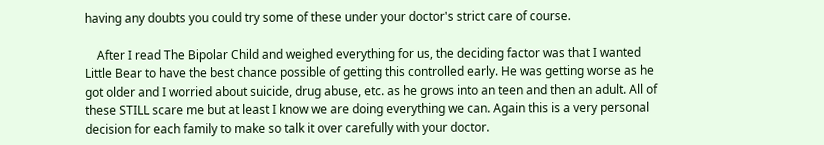having any doubts you could try some of these under your doctor's strict care of course.

    After I read The Bipolar Child and weighed everything for us, the deciding factor was that I wanted Little Bear to have the best chance possible of getting this controlled early. He was getting worse as he got older and I worried about suicide, drug abuse, etc. as he grows into an teen and then an adult. All of these STILL scare me but at least I know we are doing everything we can. Again this is a very personal decision for each family to make so talk it over carefully with your doctor.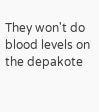They won't do blood levels on the depakote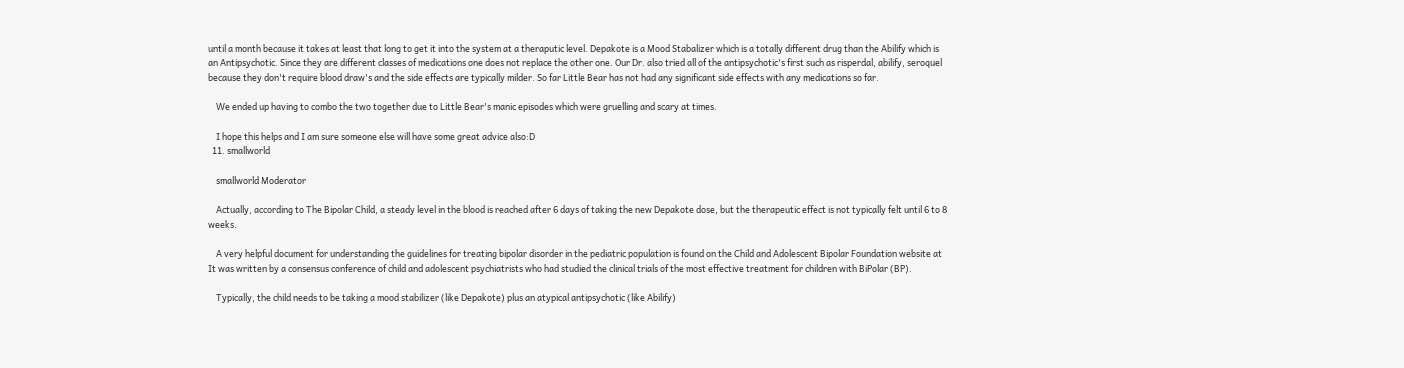until a month because it takes at least that long to get it into the system at a theraputic level. Depakote is a Mood Stabalizer which is a totally different drug than the Abilify which is an Antipsychotic. Since they are different classes of medications one does not replace the other one. Our Dr. also tried all of the antipsychotic's first such as risperdal, abilify, seroquel because they don't require blood draw's and the side effects are typically milder. So far Little Bear has not had any significant side effects with any medications so far.

    We ended up having to combo the two together due to Little Bear's manic episodes which were gruelling and scary at times.

    I hope this helps and I am sure someone else will have some great advice also:D
  11. smallworld

    smallworld Moderator

    Actually, according to The Bipolar Child, a steady level in the blood is reached after 6 days of taking the new Depakote dose, but the therapeutic effect is not typically felt until 6 to 8 weeks.

    A very helpful document for understanding the guidelines for treating bipolar disorder in the pediatric population is found on the Child and Adolescent Bipolar Foundation website at It was written by a consensus conference of child and adolescent psychiatrists who had studied the clinical trials of the most effective treatment for children with BiPolar (BP).

    Typically, the child needs to be taking a mood stabilizer (like Depakote) plus an atypical antipsychotic (like Abilify)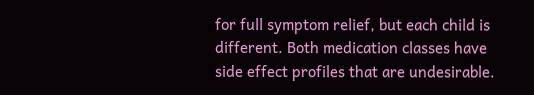for full symptom relief, but each child is different. Both medication classes have side effect profiles that are undesirable.